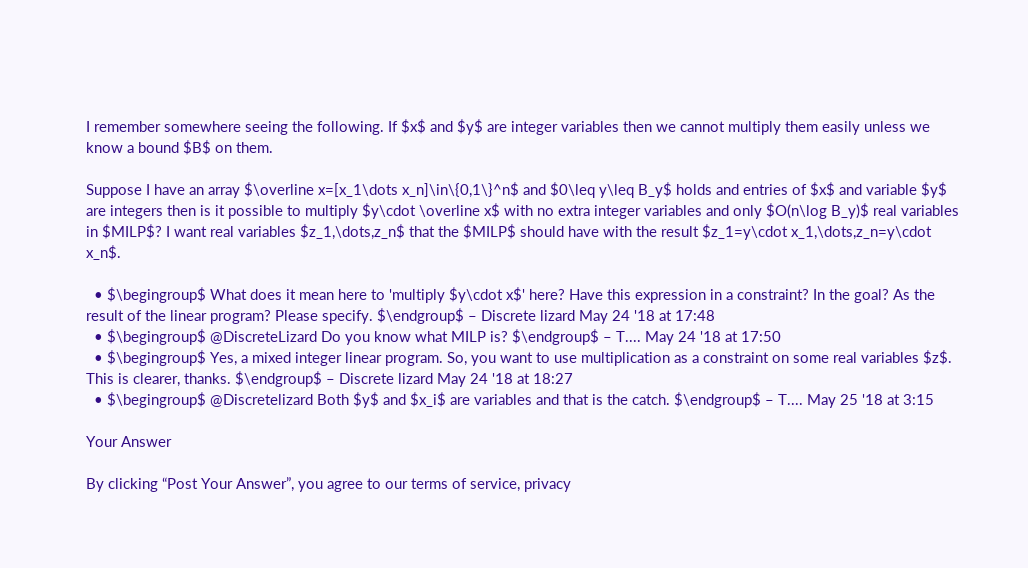I remember somewhere seeing the following. If $x$ and $y$ are integer variables then we cannot multiply them easily unless we know a bound $B$ on them.

Suppose I have an array $\overline x=[x_1\dots x_n]\in\{0,1\}^n$ and $0\leq y\leq B_y$ holds and entries of $x$ and variable $y$ are integers then is it possible to multiply $y\cdot \overline x$ with no extra integer variables and only $O(n\log B_y)$ real variables in $MILP$? I want real variables $z_1,\dots,z_n$ that the $MILP$ should have with the result $z_1=y\cdot x_1,\dots,z_n=y\cdot x_n$.

  • $\begingroup$ What does it mean here to 'multiply $y\cdot x$' here? Have this expression in a constraint? In the goal? As the result of the linear program? Please specify. $\endgroup$ – Discrete lizard May 24 '18 at 17:48
  • $\begingroup$ @DiscreteLizard Do you know what MILP is? $\endgroup$ – T.... May 24 '18 at 17:50
  • $\begingroup$ Yes, a mixed integer linear program. So, you want to use multiplication as a constraint on some real variables $z$. This is clearer, thanks. $\endgroup$ – Discrete lizard May 24 '18 at 18:27
  • $\begingroup$ @Discretelizard Both $y$ and $x_i$ are variables and that is the catch. $\endgroup$ – T.... May 25 '18 at 3:15

Your Answer

By clicking “Post Your Answer”, you agree to our terms of service, privacy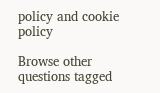policy and cookie policy

Browse other questions tagged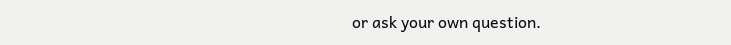or ask your own question.